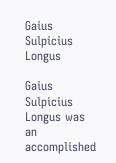Gaius Sulpicius Longus

Gaius Sulpicius Longus was an accomplished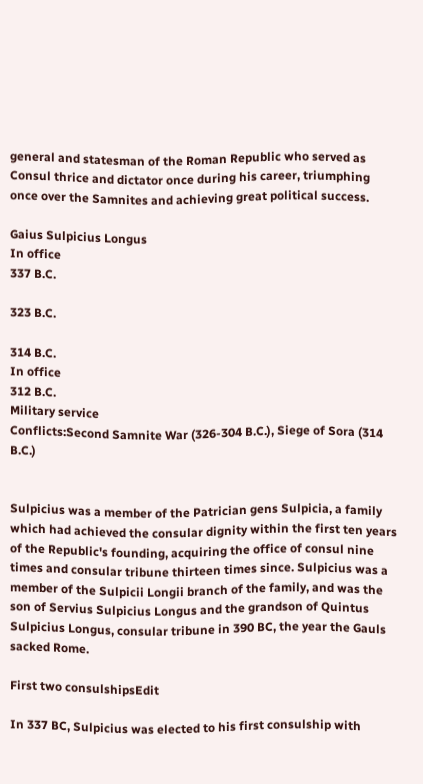general and statesman of the Roman Republic who served as Consul thrice and dictator once during his career, triumphing once over the Samnites and achieving great political success.

Gaius Sulpicius Longus
In office
337 B.C.

323 B.C.

314 B.C.
In office
312 B.C.
Military service
Conflicts:Second Samnite War (326-304 B.C.), Siege of Sora (314 B.C.)


Sulpicius was a member of the Patrician gens Sulpicia, a family which had achieved the consular dignity within the first ten years of the Republic's founding, acquiring the office of consul nine times and consular tribune thirteen times since. Sulpicius was a member of the Sulpicii Longii branch of the family, and was the son of Servius Sulpicius Longus and the grandson of Quintus Sulpicius Longus, consular tribune in 390 BC, the year the Gauls sacked Rome.

First two consulshipsEdit

In 337 BC, Sulpicius was elected to his first consulship with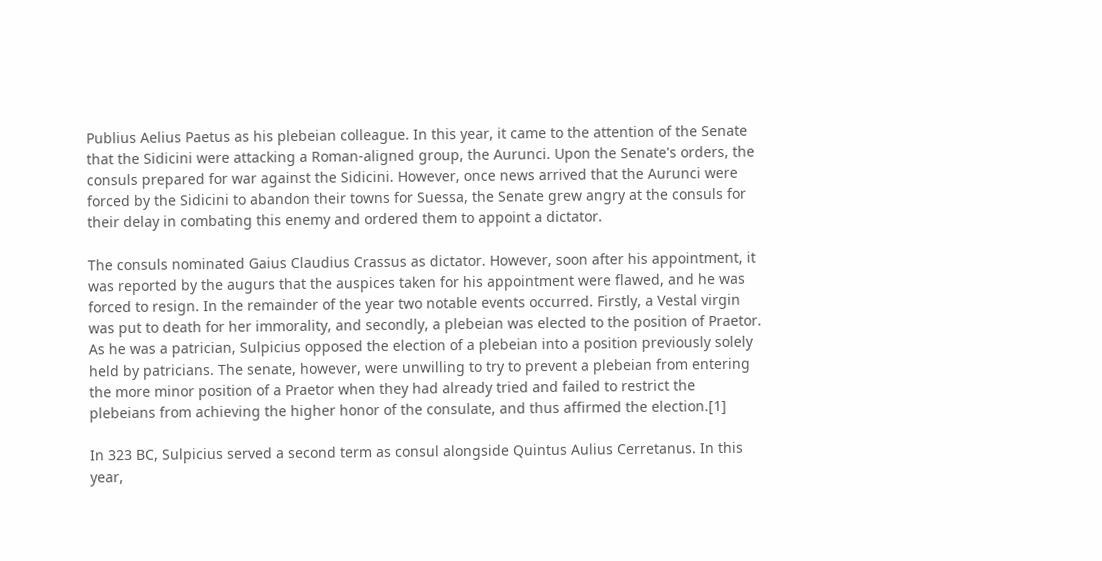Publius Aelius Paetus as his plebeian colleague. In this year, it came to the attention of the Senate that the Sidicini were attacking a Roman-aligned group, the Aurunci. Upon the Senate's orders, the consuls prepared for war against the Sidicini. However, once news arrived that the Aurunci were forced by the Sidicini to abandon their towns for Suessa, the Senate grew angry at the consuls for their delay in combating this enemy and ordered them to appoint a dictator.

The consuls nominated Gaius Claudius Crassus as dictator. However, soon after his appointment, it was reported by the augurs that the auspices taken for his appointment were flawed, and he was forced to resign. In the remainder of the year two notable events occurred. Firstly, a Vestal virgin was put to death for her immorality, and secondly, a plebeian was elected to the position of Praetor. As he was a patrician, Sulpicius opposed the election of a plebeian into a position previously solely held by patricians. The senate, however, were unwilling to try to prevent a plebeian from entering the more minor position of a Praetor when they had already tried and failed to restrict the plebeians from achieving the higher honor of the consulate, and thus affirmed the election.[1]

In 323 BC, Sulpicius served a second term as consul alongside Quintus Aulius Cerretanus. In this year,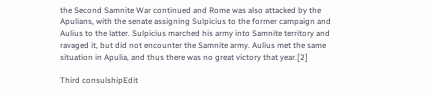the Second Samnite War continued and Rome was also attacked by the Apulians, with the senate assigning Sulpicius to the former campaign and Aulius to the latter. Sulpicius marched his army into Samnite territory and ravaged it, but did not encounter the Samnite army. Aulius met the same situation in Apulia, and thus there was no great victory that year.[2]

Third consulshipEdit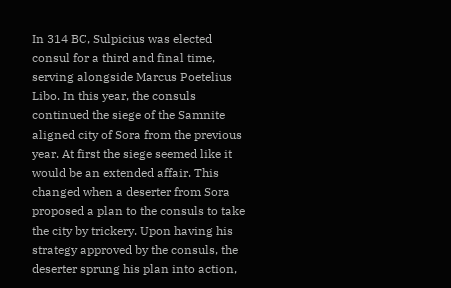In 314 BC, Sulpicius was elected consul for a third and final time, serving alongside Marcus Poetelius Libo. In this year, the consuls continued the siege of the Samnite aligned city of Sora from the previous year. At first the siege seemed like it would be an extended affair. This changed when a deserter from Sora proposed a plan to the consuls to take the city by trickery. Upon having his strategy approved by the consuls, the deserter sprung his plan into action,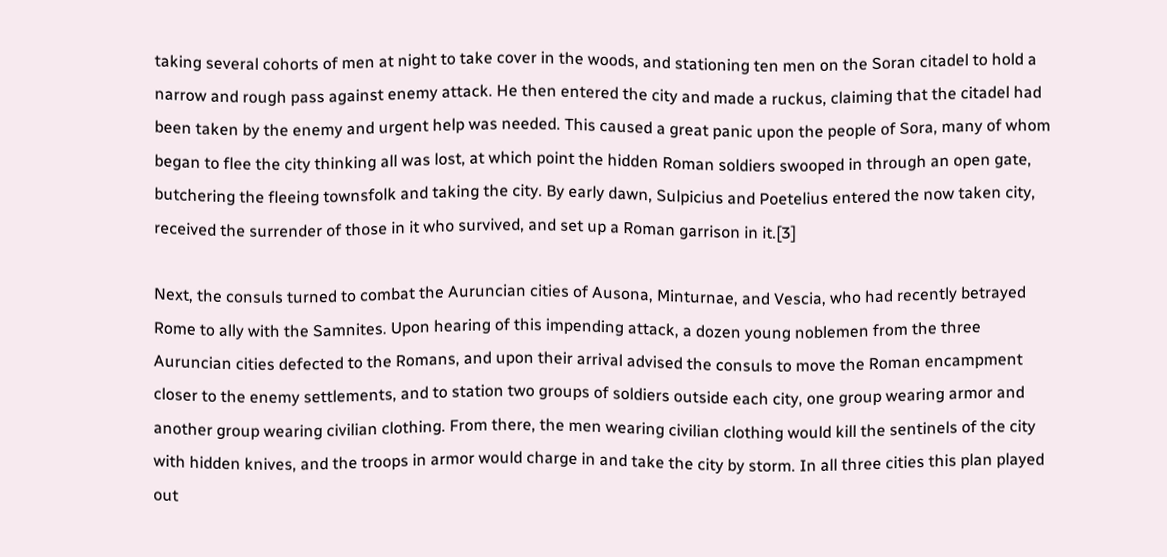taking several cohorts of men at night to take cover in the woods, and stationing ten men on the Soran citadel to hold a narrow and rough pass against enemy attack. He then entered the city and made a ruckus, claiming that the citadel had been taken by the enemy and urgent help was needed. This caused a great panic upon the people of Sora, many of whom began to flee the city thinking all was lost, at which point the hidden Roman soldiers swooped in through an open gate, butchering the fleeing townsfolk and taking the city. By early dawn, Sulpicius and Poetelius entered the now taken city, received the surrender of those in it who survived, and set up a Roman garrison in it.[3]

Next, the consuls turned to combat the Auruncian cities of Ausona, Minturnae, and Vescia, who had recently betrayed Rome to ally with the Samnites. Upon hearing of this impending attack, a dozen young noblemen from the three Auruncian cities defected to the Romans, and upon their arrival advised the consuls to move the Roman encampment closer to the enemy settlements, and to station two groups of soldiers outside each city, one group wearing armor and another group wearing civilian clothing. From there, the men wearing civilian clothing would kill the sentinels of the city with hidden knives, and the troops in armor would charge in and take the city by storm. In all three cities this plan played out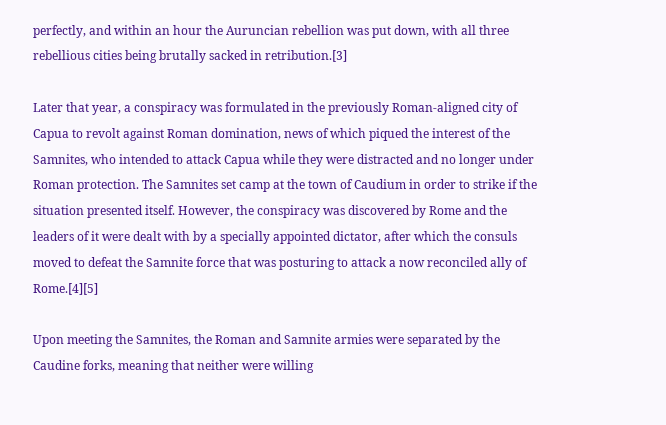perfectly, and within an hour the Auruncian rebellion was put down, with all three rebellious cities being brutally sacked in retribution.[3]

Later that year, a conspiracy was formulated in the previously Roman-aligned city of Capua to revolt against Roman domination, news of which piqued the interest of the Samnites, who intended to attack Capua while they were distracted and no longer under Roman protection. The Samnites set camp at the town of Caudium in order to strike if the situation presented itself. However, the conspiracy was discovered by Rome and the leaders of it were dealt with by a specially appointed dictator, after which the consuls moved to defeat the Samnite force that was posturing to attack a now reconciled ally of Rome.[4][5]

Upon meeting the Samnites, the Roman and Samnite armies were separated by the Caudine forks, meaning that neither were willing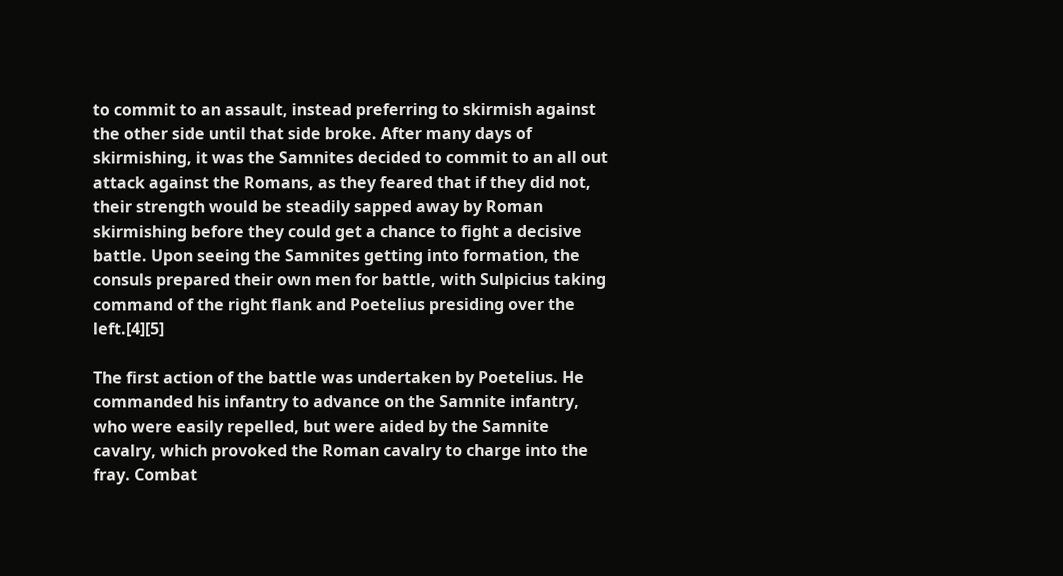to commit to an assault, instead preferring to skirmish against the other side until that side broke. After many days of skirmishing, it was the Samnites decided to commit to an all out attack against the Romans, as they feared that if they did not, their strength would be steadily sapped away by Roman skirmishing before they could get a chance to fight a decisive battle. Upon seeing the Samnites getting into formation, the consuls prepared their own men for battle, with Sulpicius taking command of the right flank and Poetelius presiding over the left.[4][5]

The first action of the battle was undertaken by Poetelius. He commanded his infantry to advance on the Samnite infantry, who were easily repelled, but were aided by the Samnite cavalry, which provoked the Roman cavalry to charge into the fray. Combat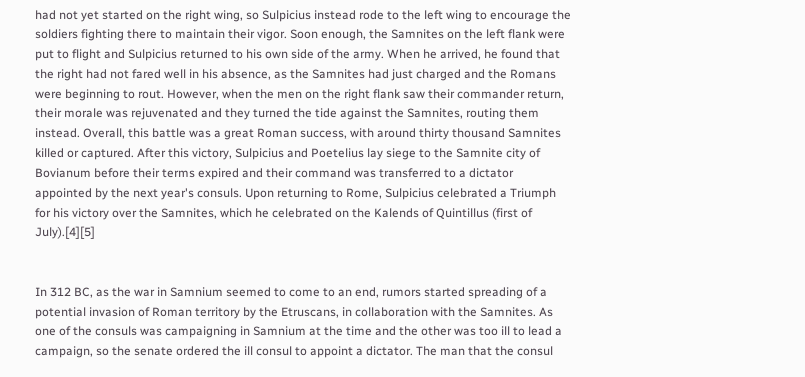had not yet started on the right wing, so Sulpicius instead rode to the left wing to encourage the soldiers fighting there to maintain their vigor. Soon enough, the Samnites on the left flank were put to flight and Sulpicius returned to his own side of the army. When he arrived, he found that the right had not fared well in his absence, as the Samnites had just charged and the Romans were beginning to rout. However, when the men on the right flank saw their commander return, their morale was rejuvenated and they turned the tide against the Samnites, routing them instead. Overall, this battle was a great Roman success, with around thirty thousand Samnites killed or captured. After this victory, Sulpicius and Poetelius lay siege to the Samnite city of Bovianum before their terms expired and their command was transferred to a dictator appointed by the next year's consuls. Upon returning to Rome, Sulpicius celebrated a Triumph for his victory over the Samnites, which he celebrated on the Kalends of Quintillus (first of July).[4][5]


In 312 BC, as the war in Samnium seemed to come to an end, rumors started spreading of a potential invasion of Roman territory by the Etruscans, in collaboration with the Samnites. As one of the consuls was campaigning in Samnium at the time and the other was too ill to lead a campaign, so the senate ordered the ill consul to appoint a dictator. The man that the consul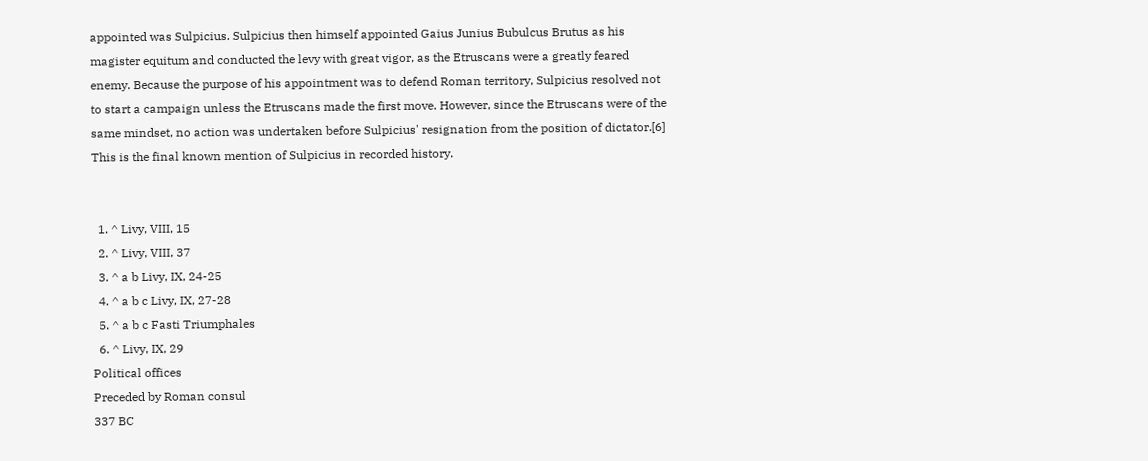appointed was Sulpicius. Sulpicius then himself appointed Gaius Junius Bubulcus Brutus as his magister equitum and conducted the levy with great vigor, as the Etruscans were a greatly feared enemy. Because the purpose of his appointment was to defend Roman territory, Sulpicius resolved not to start a campaign unless the Etruscans made the first move. However, since the Etruscans were of the same mindset, no action was undertaken before Sulpicius' resignation from the position of dictator.[6] This is the final known mention of Sulpicius in recorded history.


  1. ^ Livy, VIII, 15
  2. ^ Livy, VIII, 37
  3. ^ a b Livy, IX, 24-25
  4. ^ a b c Livy, IX, 27-28
  5. ^ a b c Fasti Triumphales
  6. ^ Livy, IX, 29
Political offices
Preceded by Roman consul
337 BC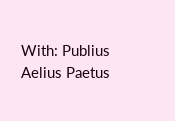With: Publius Aelius Paetus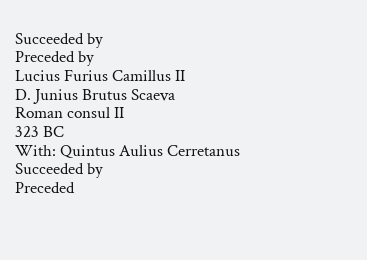Succeeded by
Preceded by
Lucius Furius Camillus II
D. Junius Brutus Scaeva
Roman consul II
323 BC
With: Quintus Aulius Cerretanus
Succeeded by
Preceded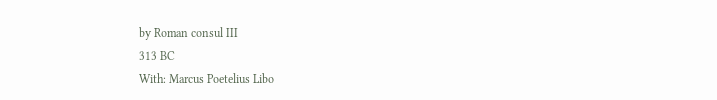by Roman consul III
313 BC
With: Marcus Poetelius Libo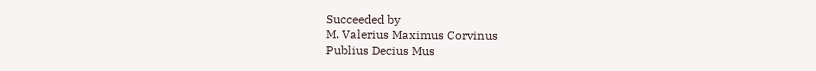Succeeded by
M. Valerius Maximus Corvinus
Publius Decius Mus